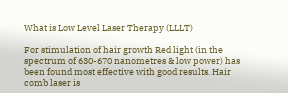What is Low Level Laser Therapy (LLLT)

For stimulation of hair growth Red light (in the spectrum of 630-670 nanometres & low power) has been found most effective with good results. Hair comb laser is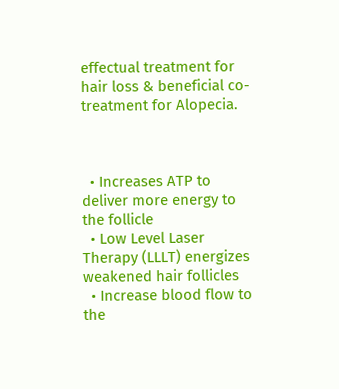effectual treatment for hair loss & beneficial co-treatment for Alopecia.



  • Increases ATP to deliver more energy to the follicle
  • Low Level Laser Therapy (LLLT) energizes weakened hair follicles
  • Increase blood flow to the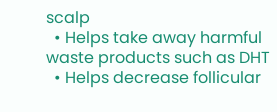scalp
  • Helps take away harmful waste products such as DHT
  • Helps decrease follicular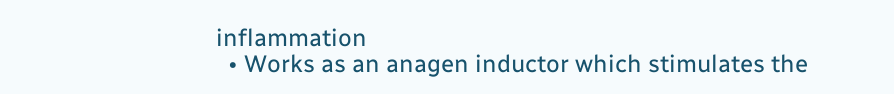inflammation
  • Works as an anagen inductor which stimulates the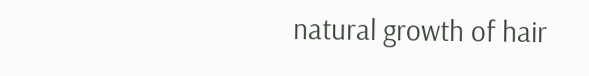natural growth of hair